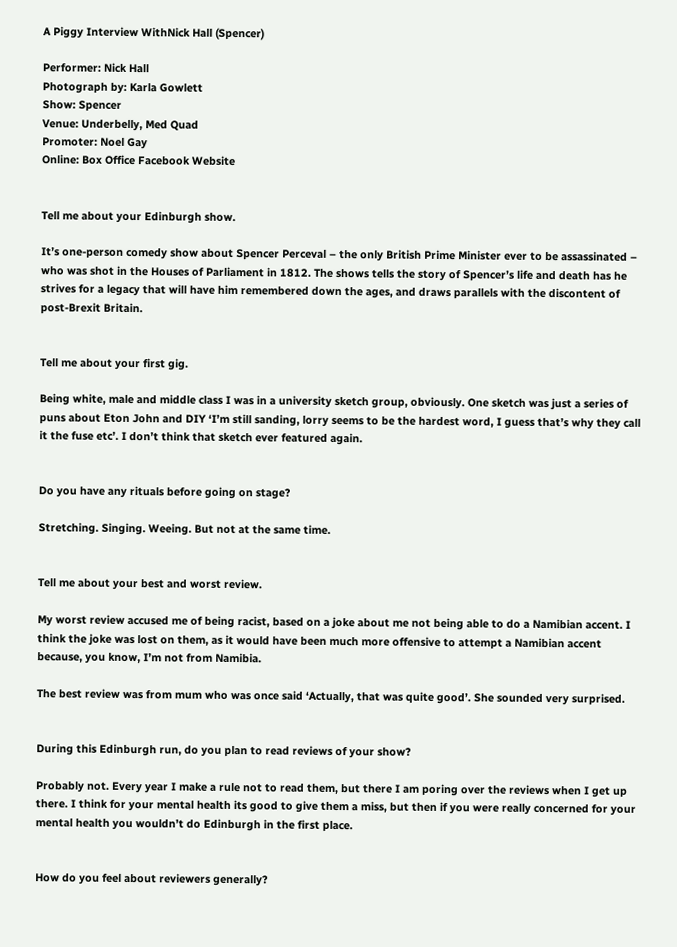A Piggy Interview WithNick Hall (Spencer)

Performer: Nick Hall
Photograph by: Karla Gowlett
Show: Spencer
Venue: Underbelly, Med Quad
Promoter: Noel Gay
Online: Box Office Facebook Website


Tell me about your Edinburgh show.

It’s one-person comedy show about Spencer Perceval – the only British Prime Minister ever to be assassinated – who was shot in the Houses of Parliament in 1812. The shows tells the story of Spencer’s life and death has he strives for a legacy that will have him remembered down the ages, and draws parallels with the discontent of post-Brexit Britain.


Tell me about your first gig.

Being white, male and middle class I was in a university sketch group, obviously. One sketch was just a series of puns about Eton John and DIY ‘I’m still sanding, lorry seems to be the hardest word, I guess that’s why they call it the fuse etc’. I don’t think that sketch ever featured again.


Do you have any rituals before going on stage?

Stretching. Singing. Weeing. But not at the same time.


Tell me about your best and worst review.

My worst review accused me of being racist, based on a joke about me not being able to do a Namibian accent. I think the joke was lost on them, as it would have been much more offensive to attempt a Namibian accent because, you know, I’m not from Namibia.

The best review was from mum who was once said ‘Actually, that was quite good’. She sounded very surprised.


During this Edinburgh run, do you plan to read reviews of your show?

Probably not. Every year I make a rule not to read them, but there I am poring over the reviews when I get up there. I think for your mental health its good to give them a miss, but then if you were really concerned for your mental health you wouldn’t do Edinburgh in the first place.


How do you feel about reviewers generally?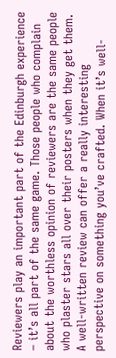Reviewers play an important part of the Edinburgh experience – it’s all part of the same game. Those people who complain about the worthless opinion of reviewers are the same people who plaster stars all over their posters when they get them. A well-written review can offer a really interesting perspective on something you’ve crafted. When it’s well-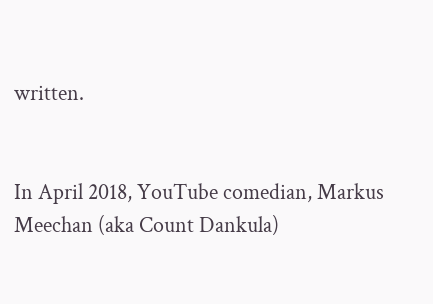written.


In April 2018, YouTube comedian, Markus Meechan (aka Count Dankula)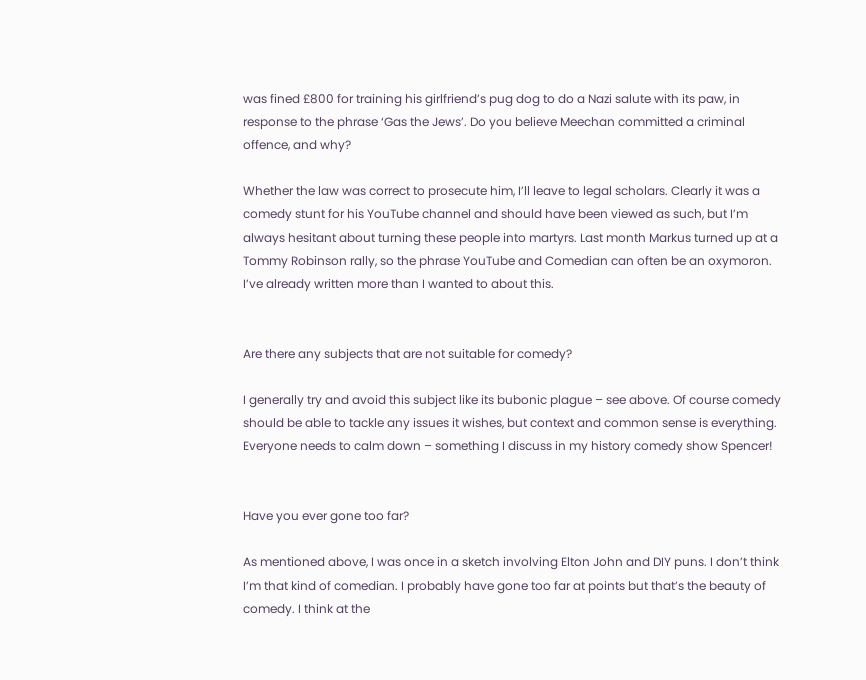was fined £800 for training his girlfriend’s pug dog to do a Nazi salute with its paw, in response to the phrase ‘Gas the Jews’. Do you believe Meechan committed a criminal offence, and why?

Whether the law was correct to prosecute him, I’ll leave to legal scholars. Clearly it was a comedy stunt for his YouTube channel and should have been viewed as such, but I’m always hesitant about turning these people into martyrs. Last month Markus turned up at a Tommy Robinson rally, so the phrase YouTube and Comedian can often be an oxymoron. I’ve already written more than I wanted to about this.


Are there any subjects that are not suitable for comedy?

I generally try and avoid this subject like its bubonic plague – see above. Of course comedy should be able to tackle any issues it wishes, but context and common sense is everything. Everyone needs to calm down – something I discuss in my history comedy show Spencer!


Have you ever gone too far?

As mentioned above, I was once in a sketch involving Elton John and DIY puns. I don’t think I’m that kind of comedian. I probably have gone too far at points but that’s the beauty of comedy. I think at the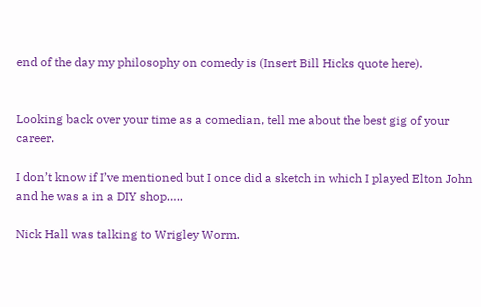end of the day my philosophy on comedy is (Insert Bill Hicks quote here).


Looking back over your time as a comedian, tell me about the best gig of your career.

I don’t know if I’ve mentioned but I once did a sketch in which I played Elton John and he was a in a DIY shop…..

Nick Hall was talking to Wrigley Worm.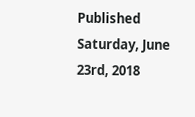Published Saturday, June 23rd, 2018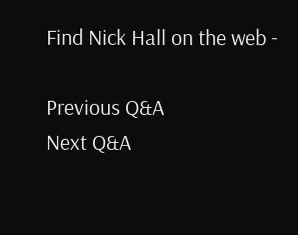Find Nick Hall on the web -

Previous Q&A
Next Q&A